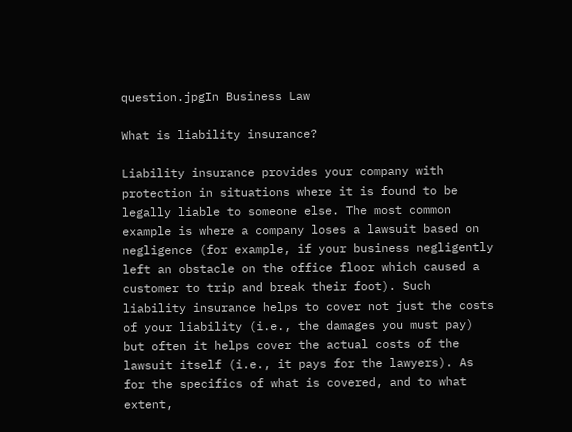question.jpgIn Business Law

What is liability insurance?

Liability insurance provides your company with protection in situations where it is found to be legally liable to someone else. The most common example is where a company loses a lawsuit based on negligence (for example, if your business negligently left an obstacle on the office floor which caused a customer to trip and break their foot). Such liability insurance helps to cover not just the costs of your liability (i.e., the damages you must pay) but often it helps cover the actual costs of the lawsuit itself (i.e., it pays for the lawyers). As for the specifics of what is covered, and to what extent,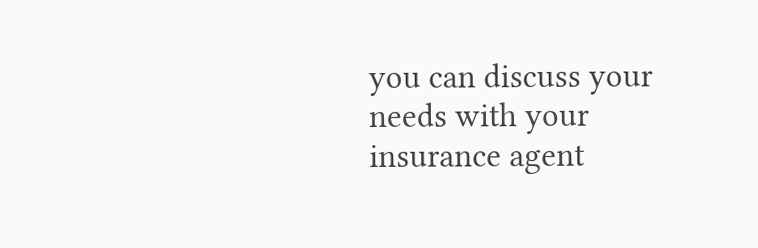you can discuss your needs with your insurance agent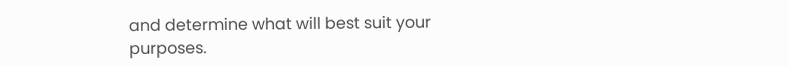and determine what will best suit your purposes.